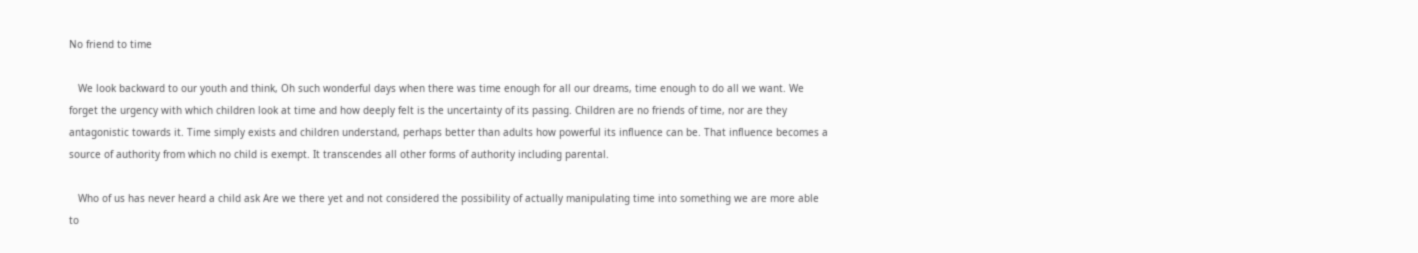No friend to time

   We look backward to our youth and think, Oh such wonderful days when there was time enough for all our dreams, time enough to do all we want. We forget the urgency with which children look at time and how deeply felt is the uncertainty of its passing. Children are no friends of time, nor are they antagonistic towards it. Time simply exists and children understand, perhaps better than adults how powerful its influence can be. That influence becomes a source of authority from which no child is exempt. It transcendes all other forms of authority including parental.

   Who of us has never heard a child ask Are we there yet and not considered the possibility of actually manipulating time into something we are more able to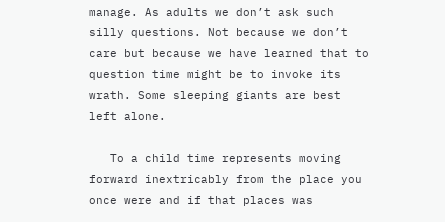manage. As adults we don’t ask such silly questions. Not because we don’t care but because we have learned that to question time might be to invoke its wrath. Some sleeping giants are best left alone.

   To a child time represents moving forward inextricably from the place you once were and if that places was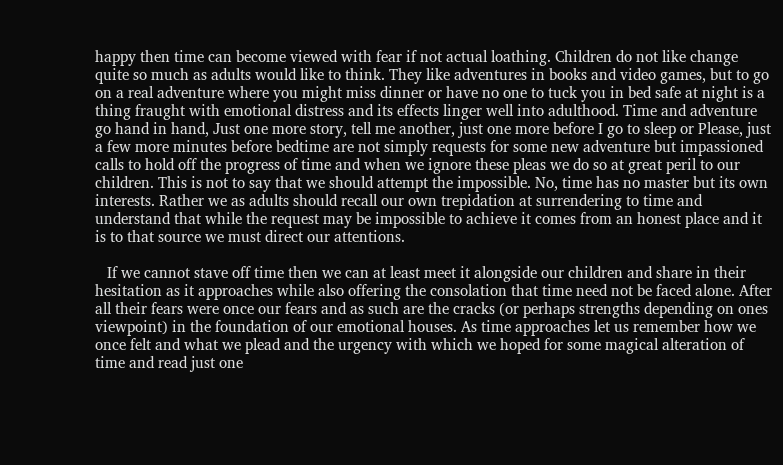happy then time can become viewed with fear if not actual loathing. Children do not like change quite so much as adults would like to think. They like adventures in books and video games, but to go on a real adventure where you might miss dinner or have no one to tuck you in bed safe at night is a thing fraught with emotional distress and its effects linger well into adulthood. Time and adventure go hand in hand, Just one more story, tell me another, just one more before I go to sleep or Please, just a few more minutes before bedtime are not simply requests for some new adventure but impassioned calls to hold off the progress of time and when we ignore these pleas we do so at great peril to our children. This is not to say that we should attempt the impossible. No, time has no master but its own interests. Rather we as adults should recall our own trepidation at surrendering to time and understand that while the request may be impossible to achieve it comes from an honest place and it is to that source we must direct our attentions.

   If we cannot stave off time then we can at least meet it alongside our children and share in their hesitation as it approaches while also offering the consolation that time need not be faced alone. After all their fears were once our fears and as such are the cracks (or perhaps strengths depending on ones viewpoint) in the foundation of our emotional houses. As time approaches let us remember how we once felt and what we plead and the urgency with which we hoped for some magical alteration of time and read just one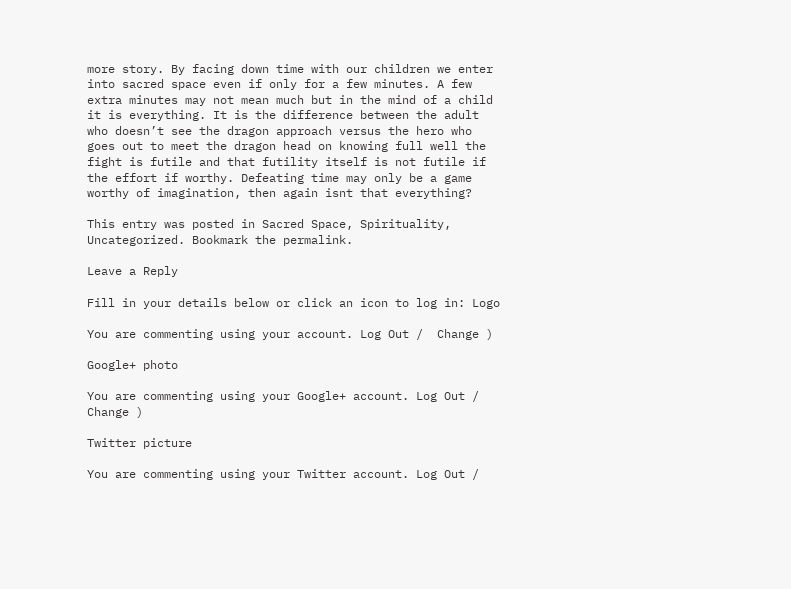more story. By facing down time with our children we enter into sacred space even if only for a few minutes. A few extra minutes may not mean much but in the mind of a child it is everything. It is the difference between the adult who doesn’t see the dragon approach versus the hero who goes out to meet the dragon head on knowing full well the fight is futile and that futility itself is not futile if the effort if worthy. Defeating time may only be a game worthy of imagination, then again isnt that everything?

This entry was posted in Sacred Space, Spirituality, Uncategorized. Bookmark the permalink.

Leave a Reply

Fill in your details below or click an icon to log in: Logo

You are commenting using your account. Log Out /  Change )

Google+ photo

You are commenting using your Google+ account. Log Out /  Change )

Twitter picture

You are commenting using your Twitter account. Log Out /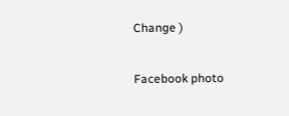Change )

Facebook photo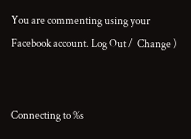You are commenting using your Facebook account. Log Out /  Change )


Connecting to %s